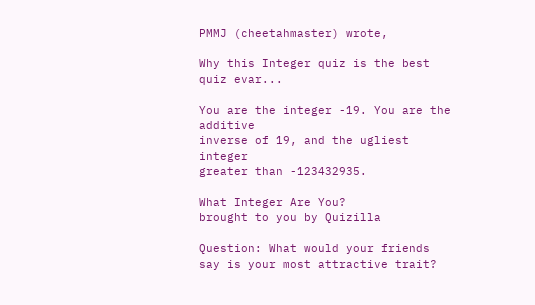PMMJ (cheetahmaster) wrote,

Why this Integer quiz is the best quiz evar...

You are the integer -19. You are the additive
inverse of 19, and the ugliest integer
greater than -123432935.

What Integer Are You?
brought to you by Quizilla

Question: What would your friends say is your most attractive trait?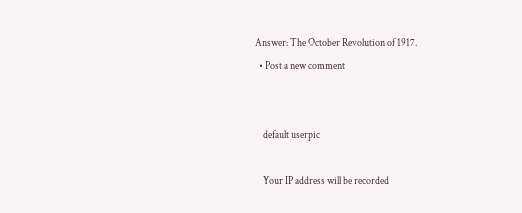Answer: The October Revolution of 1917.
  • Post a new comment


    default userpic

    Your IP address will be recorded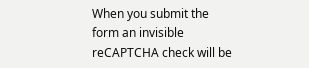When you submit the form an invisible reCAPTCHA check will be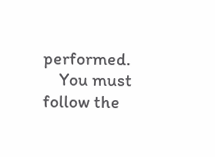performed.
    You must follow the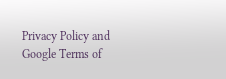Privacy Policy and Google Terms of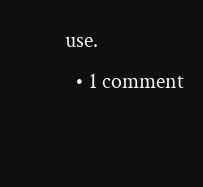use.
  • 1 comment